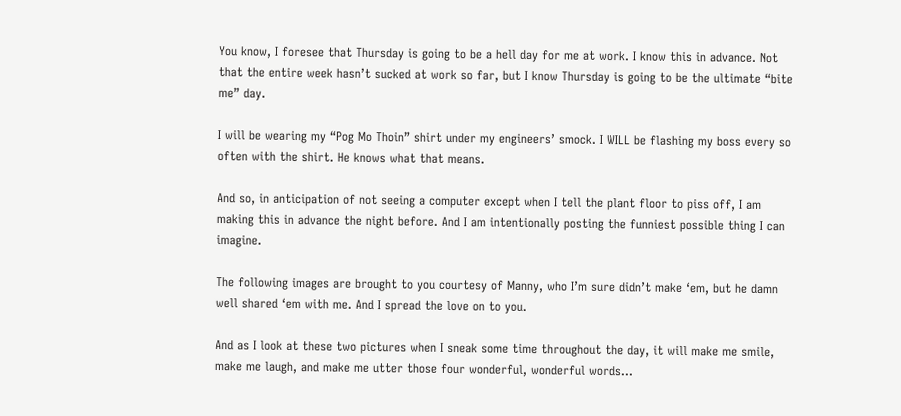You know, I foresee that Thursday is going to be a hell day for me at work. I know this in advance. Not that the entire week hasn’t sucked at work so far, but I know Thursday is going to be the ultimate “bite me” day.

I will be wearing my “Pog Mo Thoin” shirt under my engineers’ smock. I WILL be flashing my boss every so often with the shirt. He knows what that means.

And so, in anticipation of not seeing a computer except when I tell the plant floor to piss off, I am making this in advance the night before. And I am intentionally posting the funniest possible thing I can imagine.

The following images are brought to you courtesy of Manny, who I’m sure didn’t make ‘em, but he damn well shared ‘em with me. And I spread the love on to you.

And as I look at these two pictures when I sneak some time throughout the day, it will make me smile, make me laugh, and make me utter those four wonderful, wonderful words…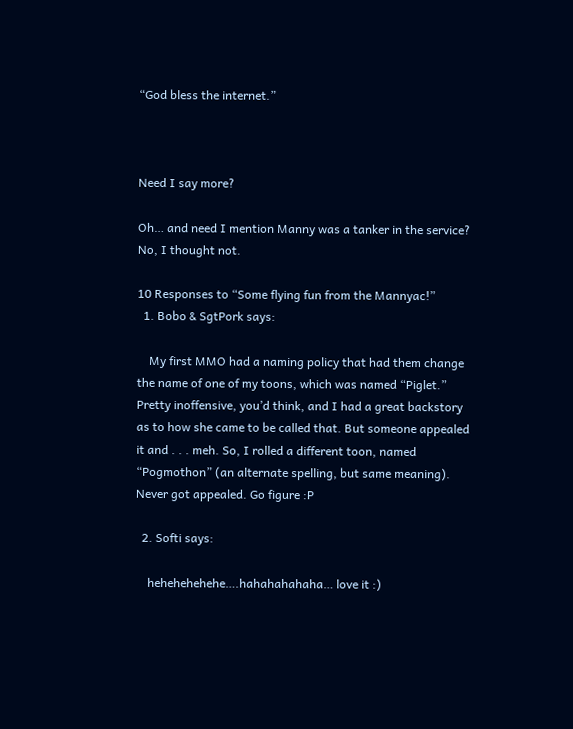“God bless the internet.”



Need I say more?

Oh… and need I mention Manny was a tanker in the service? No, I thought not.

10 Responses to “Some flying fun from the Mannyac!”
  1. Bobo & SgtPork says:

    My first MMO had a naming policy that had them change the name of one of my toons, which was named “Piglet.” Pretty inoffensive, you’d think, and I had a great backstory as to how she came to be called that. But someone appealed it and . . . meh. So, I rolled a different toon, named “Pogmothon” (an alternate spelling, but same meaning). Never got appealed. Go figure :P

  2. Softi says:

    hehehehehehe….hahahahahaha… love it :)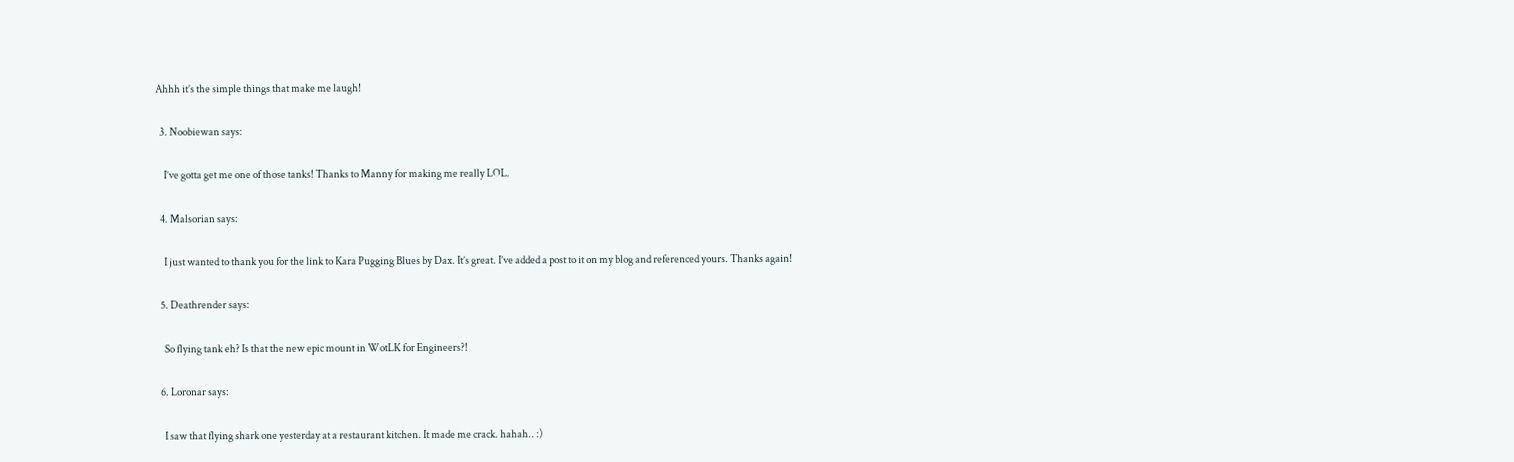Ahhh it’s the simple things that make me laugh!

  3. Noobiewan says:

    I’ve gotta get me one of those tanks! Thanks to Manny for making me really LOL.

  4. Malsorian says:

    I just wanted to thank you for the link to Kara Pugging Blues by Dax. It’s great. I’ve added a post to it on my blog and referenced yours. Thanks again!

  5. Deathrender says:

    So flying tank eh? Is that the new epic mount in WotLK for Engineers?!

  6. Loronar says:

    I saw that flying shark one yesterday at a restaurant kitchen. It made me crack. hahah.. :)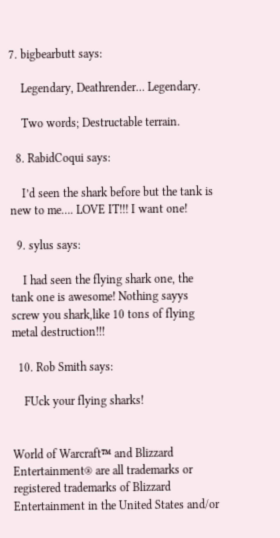7. bigbearbutt says:

    Legendary, Deathrender… Legendary.

    Two words; Destructable terrain.

  8. RabidCoqui says:

    I’d seen the shark before but the tank is new to me…. LOVE IT!!! I want one!

  9. sylus says:

    I had seen the flying shark one, the tank one is awesome! Nothing sayys screw you shark,like 10 tons of flying metal destruction!!!

  10. Rob Smith says:

    FUck your flying sharks!


World of Warcraft™ and Blizzard Entertainment® are all trademarks or registered trademarks of Blizzard Entertainment in the United States and/or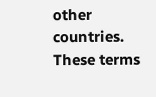other countries. These terms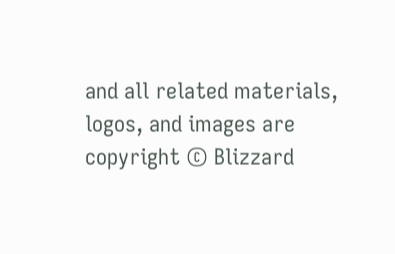and all related materials, logos, and images are copyright © Blizzard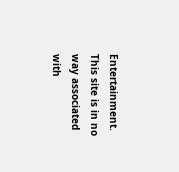Entertainment. This site is in no way associated with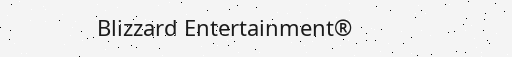Blizzard Entertainment®